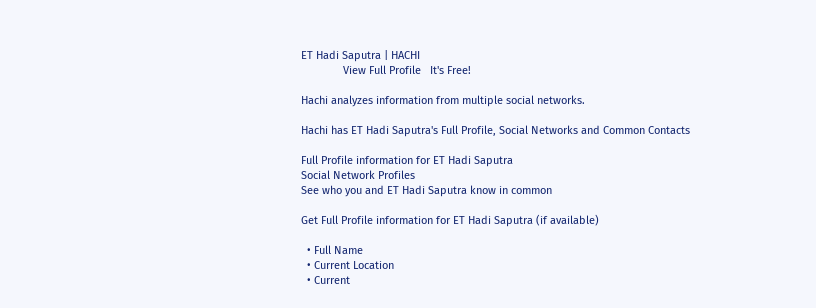ET Hadi Saputra | HACHI
              View Full Profile   It's Free!

Hachi analyzes information from multiple social networks.

Hachi has ET Hadi Saputra's Full Profile, Social Networks and Common Contacts

Full Profile information for ET Hadi Saputra
Social Network Profiles
See who you and ET Hadi Saputra know in common

Get Full Profile information for ET Hadi Saputra (if available)

  • Full Name
  • Current Location
  • Current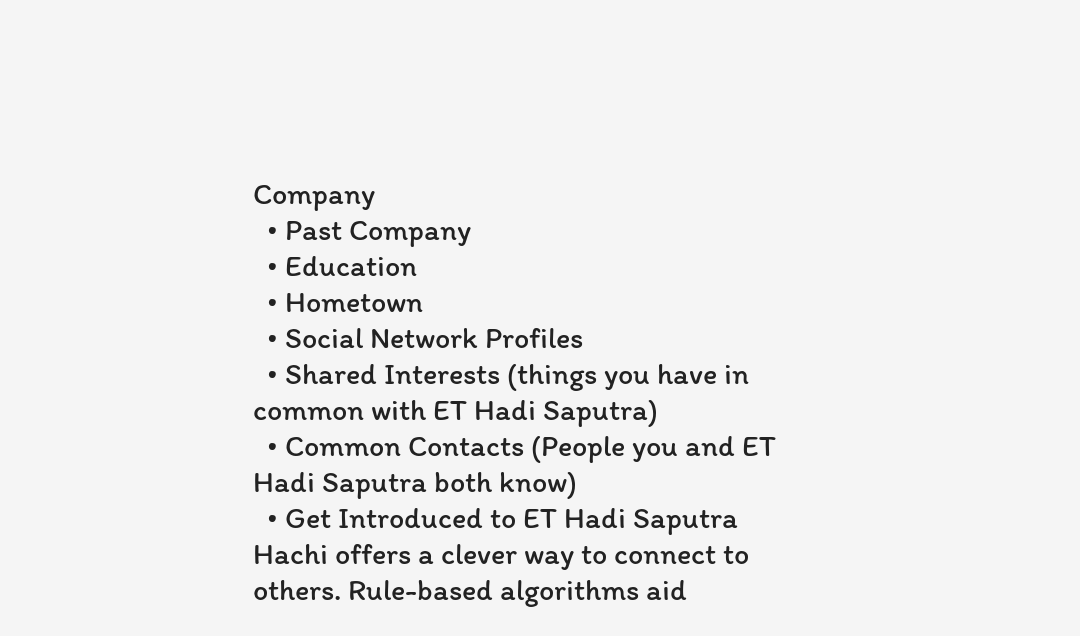Company
  • Past Company
  • Education
  • Hometown
  • Social Network Profiles
  • Shared Interests (things you have in common with ET Hadi Saputra)
  • Common Contacts (People you and ET Hadi Saputra both know)
  • Get Introduced to ET Hadi Saputra
Hachi offers a clever way to connect to others. Rule-based algorithms aid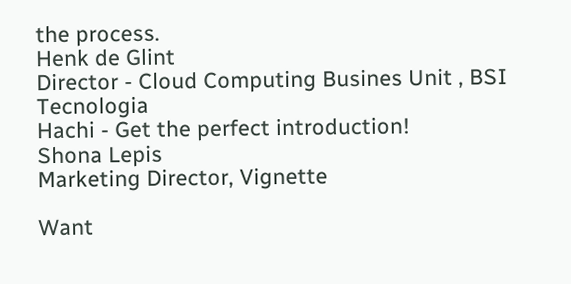the process.
Henk de Glint
Director - Cloud Computing Busines Unit , BSI Tecnologia
Hachi - Get the perfect introduction!
Shona Lepis
Marketing Director, Vignette

Want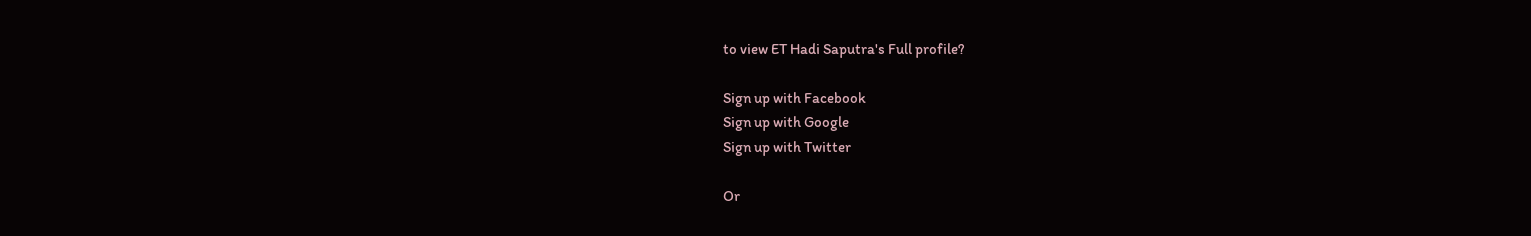to view ET Hadi Saputra's Full profile?

Sign up with Facebook
Sign up with Google
Sign up with Twitter

Or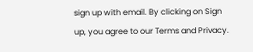sign up with email. By clicking on Sign up, you agree to our Terms and Privacy.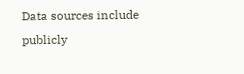Data sources include publicly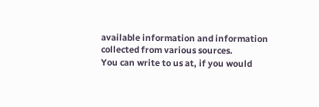available information and information collected from various sources.
You can write to us at, if you would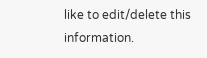like to edit/delete this information.